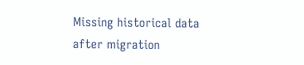Missing historical data after migration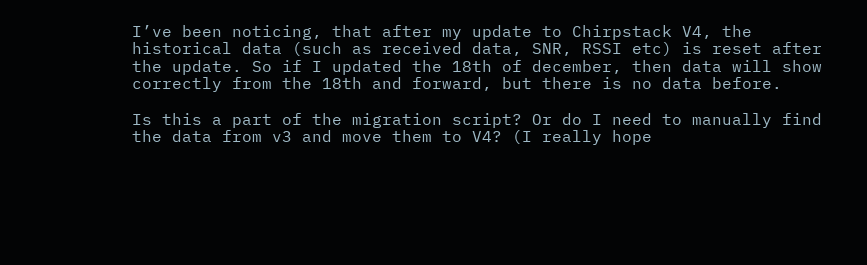I’ve been noticing, that after my update to Chirpstack V4, the historical data (such as received data, SNR, RSSI etc) is reset after the update. So if I updated the 18th of december, then data will show correctly from the 18th and forward, but there is no data before.

Is this a part of the migration script? Or do I need to manually find the data from v3 and move them to V4? (I really hope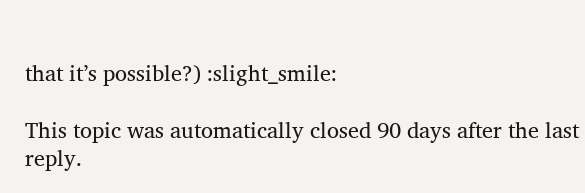that it’s possible?) :slight_smile:

This topic was automatically closed 90 days after the last reply.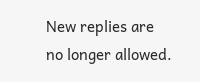New replies are no longer allowed.